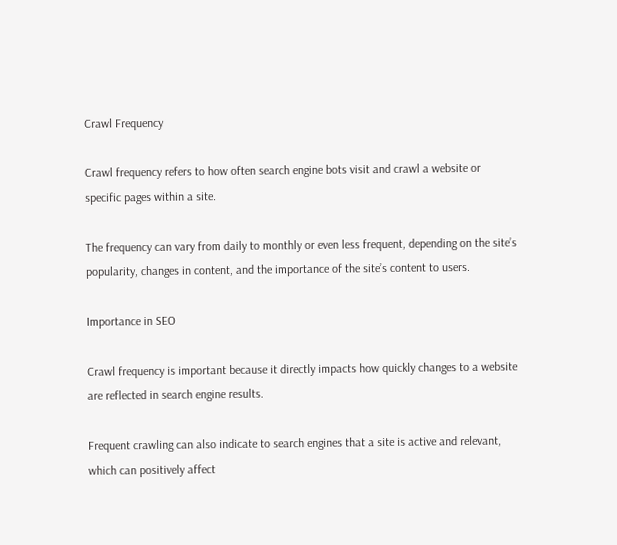Crawl Frequency

Crawl frequency refers to how often search engine bots visit and crawl a website or specific pages within a site.

The frequency can vary from daily to monthly or even less frequent, depending on the site’s popularity, changes in content, and the importance of the site’s content to users.

Importance in SEO

Crawl frequency is important because it directly impacts how quickly changes to a website are reflected in search engine results.

Frequent crawling can also indicate to search engines that a site is active and relevant, which can positively affect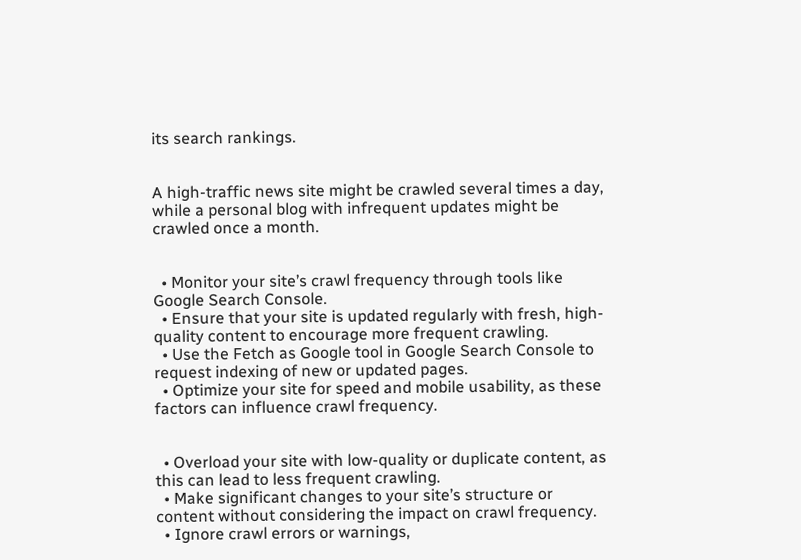its search rankings.


A high-traffic news site might be crawled several times a day, while a personal blog with infrequent updates might be crawled once a month.


  • Monitor your site’s crawl frequency through tools like Google Search Console.
  • Ensure that your site is updated regularly with fresh, high-quality content to encourage more frequent crawling.
  • Use the Fetch as Google tool in Google Search Console to request indexing of new or updated pages.
  • Optimize your site for speed and mobile usability, as these factors can influence crawl frequency.


  • Overload your site with low-quality or duplicate content, as this can lead to less frequent crawling.
  • Make significant changes to your site’s structure or content without considering the impact on crawl frequency.
  • Ignore crawl errors or warnings,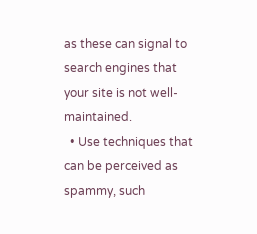as these can signal to search engines that your site is not well-maintained.
  • Use techniques that can be perceived as spammy, such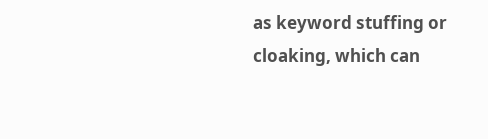as keyword stuffing or cloaking, which can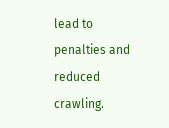lead to penalties and reduced crawling.